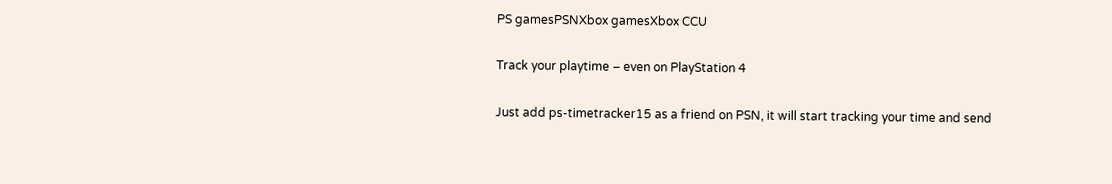PS gamesPSNXbox gamesXbox CCU

Track your playtime – even on PlayStation 4

Just add ps-timetracker15 as a friend on PSN, it will start tracking your time and send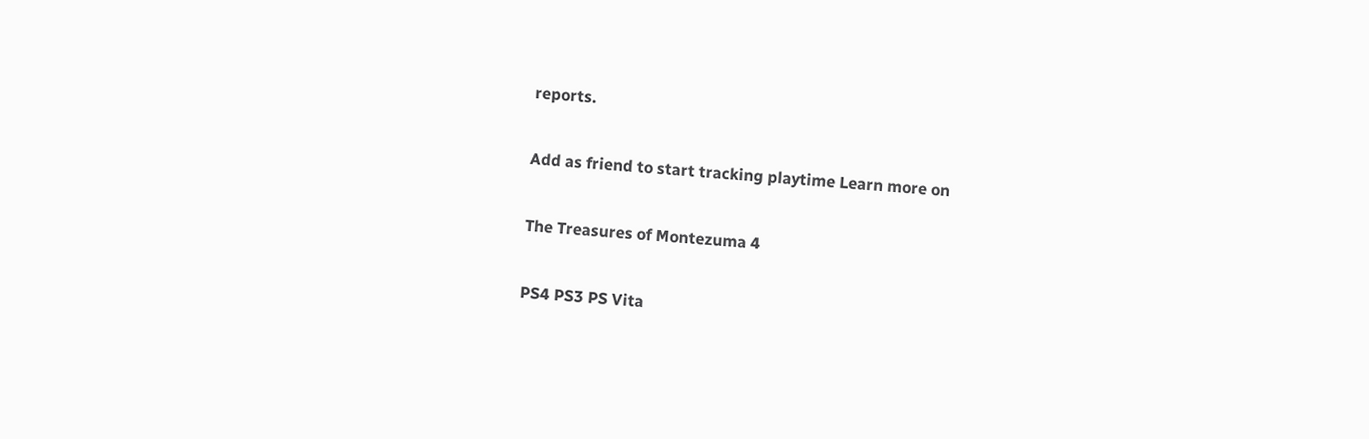reports.

Add as friend to start tracking playtime Learn more on

The Treasures of Montezuma 4

PS4 PS3 PS Vita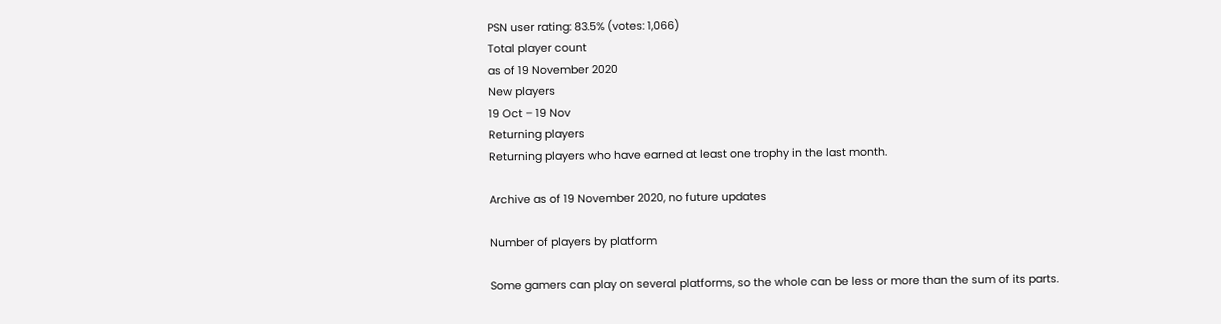PSN user rating: 83.5% (votes: 1,066)
Total player count
as of 19 November 2020
New players
19 Oct – 19 Nov
Returning players
Returning players who have earned at least one trophy in the last month.

Archive as of 19 November 2020, no future updates

Number of players by platform

Some gamers can play on several platforms, so the whole can be less or more than the sum of its parts.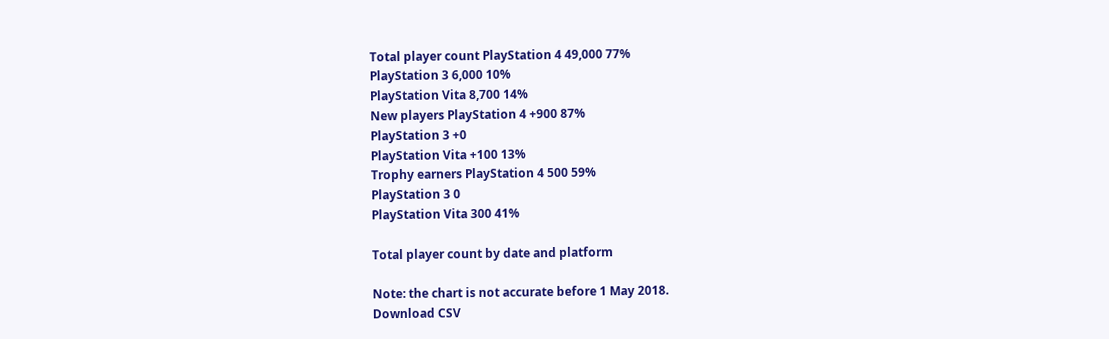Total player count PlayStation 4 49,000 77%
PlayStation 3 6,000 10%
PlayStation Vita 8,700 14%
New players PlayStation 4 +900 87%
PlayStation 3 +0
PlayStation Vita +100 13%
Trophy earners PlayStation 4 500 59%
PlayStation 3 0
PlayStation Vita 300 41%

Total player count by date and platform

Note: the chart is not accurate before 1 May 2018.
Download CSV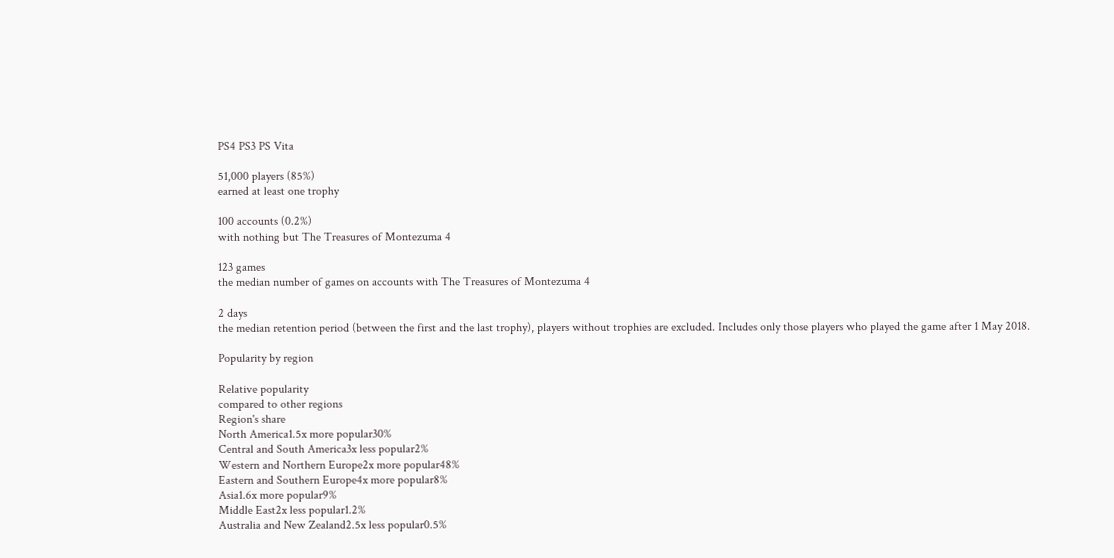PS4 PS3 PS Vita

51,000 players (85%)
earned at least one trophy

100 accounts (0.2%)
with nothing but The Treasures of Montezuma 4

123 games
the median number of games on accounts with The Treasures of Montezuma 4

2 days
the median retention period (between the first and the last trophy), players without trophies are excluded. Includes only those players who played the game after 1 May 2018.

Popularity by region

Relative popularity
compared to other regions
Region's share
North America1.5x more popular30%
Central and South America3x less popular2%
Western and Northern Europe2x more popular48%
Eastern and Southern Europe4x more popular8%
Asia1.6x more popular9%
Middle East2x less popular1.2%
Australia and New Zealand2.5x less popular0.5%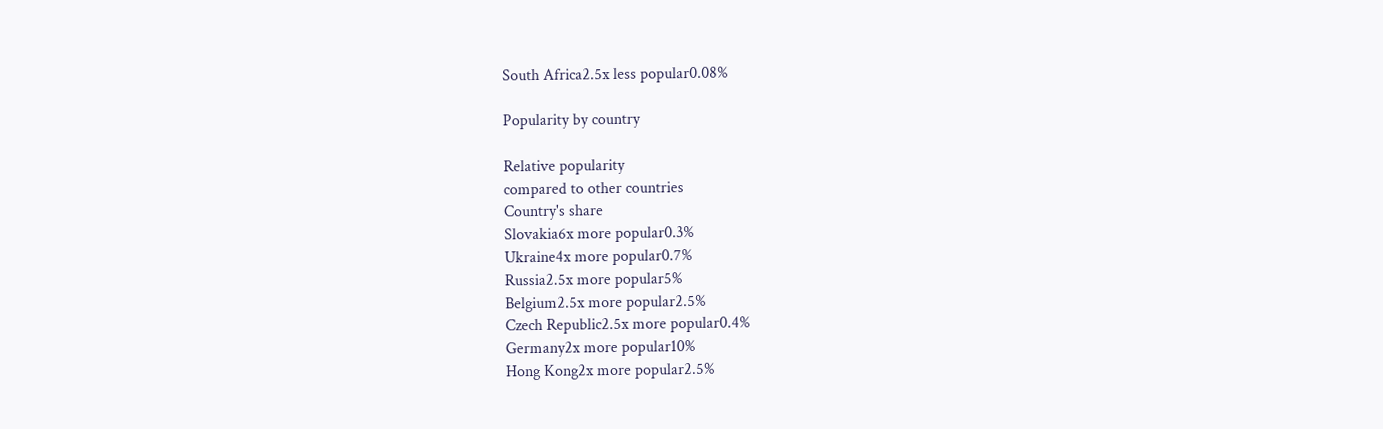South Africa2.5x less popular0.08%

Popularity by country

Relative popularity
compared to other countries
Country's share
Slovakia6x more popular0.3%
Ukraine4x more popular0.7%
Russia2.5x more popular5%
Belgium2.5x more popular2.5%
Czech Republic2.5x more popular0.4%
Germany2x more popular10%
Hong Kong2x more popular2.5%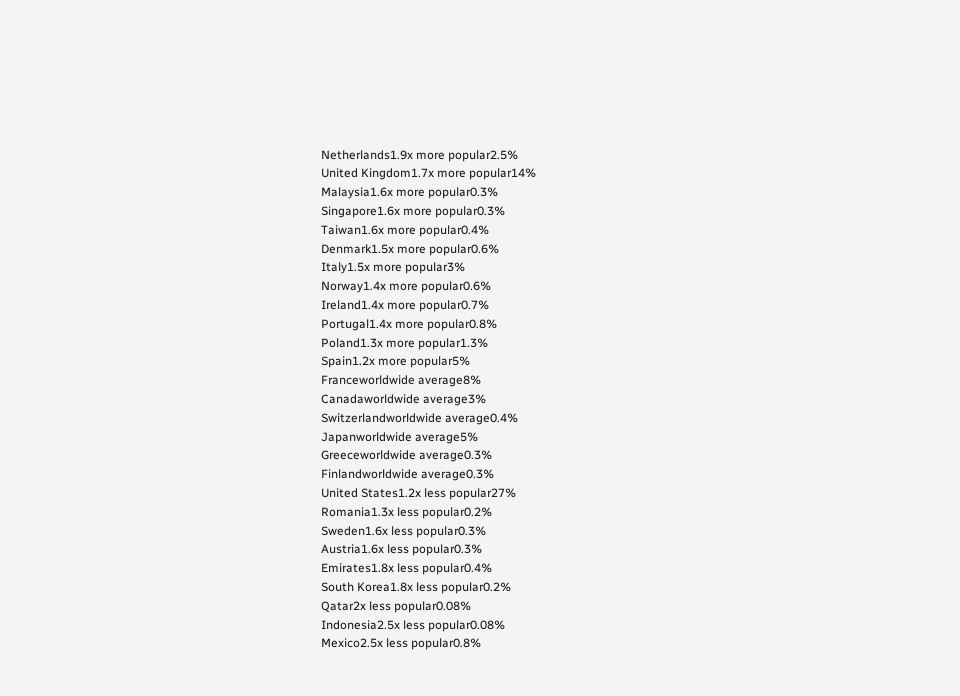Netherlands1.9x more popular2.5%
United Kingdom1.7x more popular14%
Malaysia1.6x more popular0.3%
Singapore1.6x more popular0.3%
Taiwan1.6x more popular0.4%
Denmark1.5x more popular0.6%
Italy1.5x more popular3%
Norway1.4x more popular0.6%
Ireland1.4x more popular0.7%
Portugal1.4x more popular0.8%
Poland1.3x more popular1.3%
Spain1.2x more popular5%
Franceworldwide average8%
Canadaworldwide average3%
Switzerlandworldwide average0.4%
Japanworldwide average5%
Greeceworldwide average0.3%
Finlandworldwide average0.3%
United States1.2x less popular27%
Romania1.3x less popular0.2%
Sweden1.6x less popular0.3%
Austria1.6x less popular0.3%
Emirates1.8x less popular0.4%
South Korea1.8x less popular0.2%
Qatar2x less popular0.08%
Indonesia2.5x less popular0.08%
Mexico2.5x less popular0.8%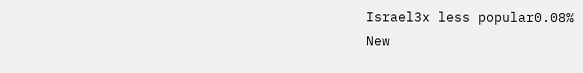Israel3x less popular0.08%
New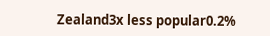Zealand3x less popular0.2%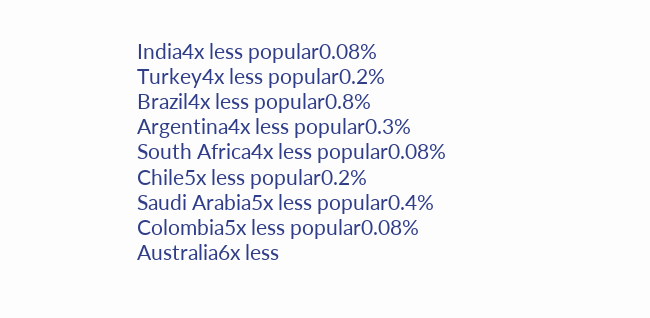India4x less popular0.08%
Turkey4x less popular0.2%
Brazil4x less popular0.8%
Argentina4x less popular0.3%
South Africa4x less popular0.08%
Chile5x less popular0.2%
Saudi Arabia5x less popular0.4%
Colombia5x less popular0.08%
Australia6x less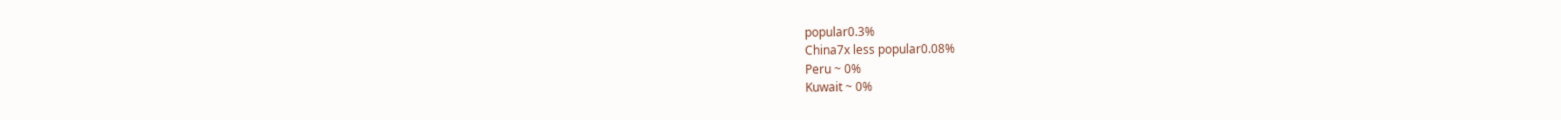popular0.3%
China7x less popular0.08%
Peru ~ 0%
Kuwait ~ 0%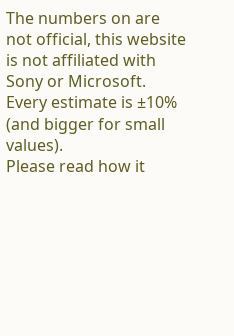The numbers on are not official, this website is not affiliated with Sony or Microsoft.
Every estimate is ±10% (and bigger for small values).
Please read how it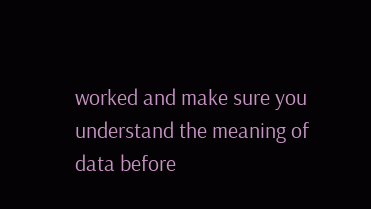worked and make sure you understand the meaning of data before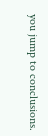you jump to conclusions.